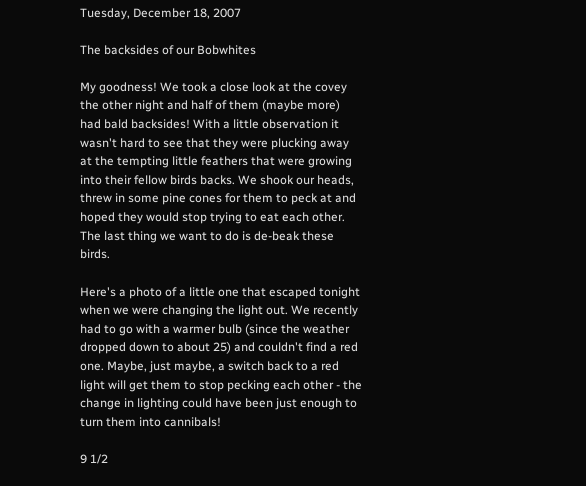Tuesday, December 18, 2007

The backsides of our Bobwhites

My goodness! We took a close look at the covey the other night and half of them (maybe more) had bald backsides! With a little observation it wasn't hard to see that they were plucking away at the tempting little feathers that were growing into their fellow birds backs. We shook our heads, threw in some pine cones for them to peck at and hoped they would stop trying to eat each other. The last thing we want to do is de-beak these birds.

Here's a photo of a little one that escaped tonight when we were changing the light out. We recently had to go with a warmer bulb (since the weather dropped down to about 25) and couldn't find a red one. Maybe, just maybe, a switch back to a red light will get them to stop pecking each other - the change in lighting could have been just enough to turn them into cannibals!

9 1/2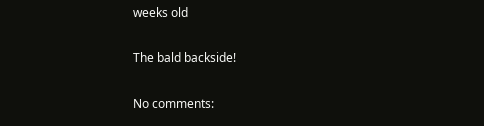weeks old

The bald backside!

No comments: